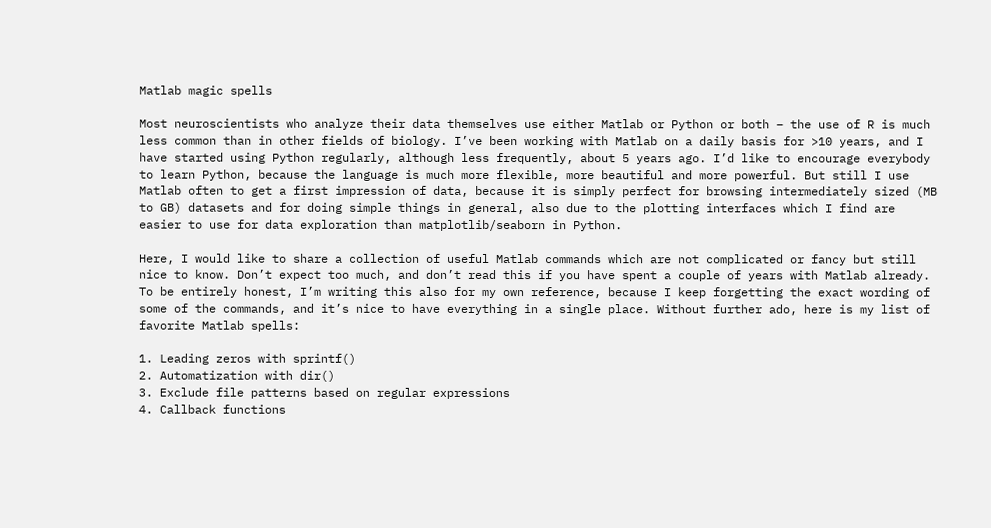Matlab magic spells

Most neuroscientists who analyze their data themselves use either Matlab or Python or both – the use of R is much less common than in other fields of biology. I’ve been working with Matlab on a daily basis for >10 years, and I have started using Python regularly, although less frequently, about 5 years ago. I’d like to encourage everybody to learn Python, because the language is much more flexible, more beautiful and more powerful. But still I use Matlab often to get a first impression of data, because it is simply perfect for browsing intermediately sized (MB to GB) datasets and for doing simple things in general, also due to the plotting interfaces which I find are easier to use for data exploration than matplotlib/seaborn in Python.

Here, I would like to share a collection of useful Matlab commands which are not complicated or fancy but still nice to know. Don’t expect too much, and don’t read this if you have spent a couple of years with Matlab already. To be entirely honest, I’m writing this also for my own reference, because I keep forgetting the exact wording of some of the commands, and it’s nice to have everything in a single place. Without further ado, here is my list of favorite Matlab spells:

1. Leading zeros with sprintf()
2. Automatization with dir()
3. Exclude file patterns based on regular expressions
4. Callback functions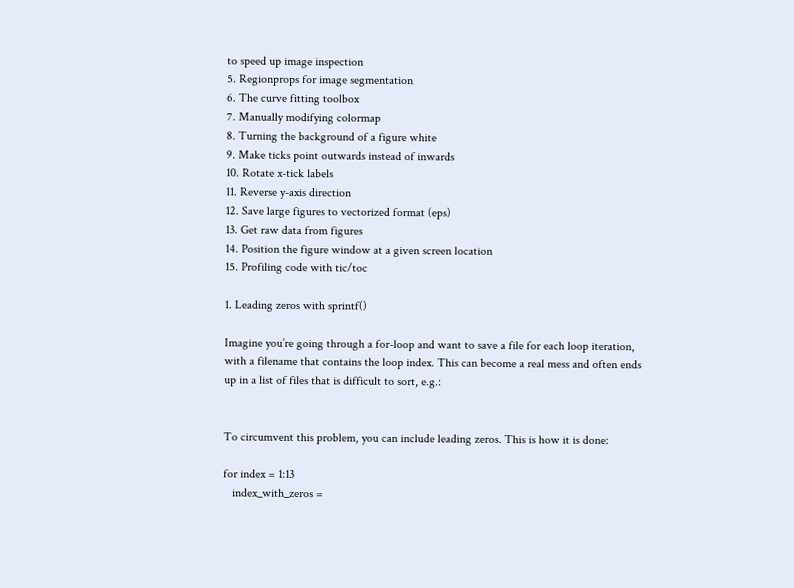to speed up image inspection
5. Regionprops for image segmentation
6. The curve fitting toolbox
7. Manually modifying colormap
8. Turning the background of a figure white
9. Make ticks point outwards instead of inwards
10. Rotate x-tick labels
11. Reverse y-axis direction
12. Save large figures to vectorized format (eps)
13. Get raw data from figures
14. Position the figure window at a given screen location
15. Profiling code with tic/toc

1. Leading zeros with sprintf()

Imagine you’re going through a for-loop and want to save a file for each loop iteration, with a filename that contains the loop index. This can become a real mess and often ends up in a list of files that is difficult to sort, e.g.:


To circumvent this problem, you can include leading zeros. This is how it is done:

for index = 1:13
   index_with_zeros =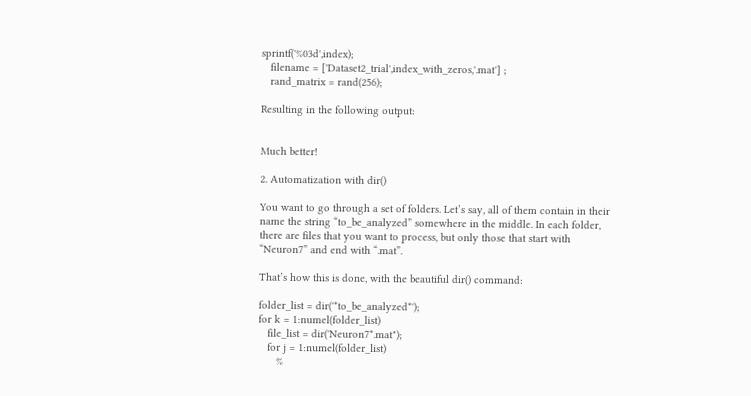sprintf('%03d',index);
   filename = ['Dataset2_trial',index_with_zeros,'.mat'] ;
   rand_matrix = rand(256);

Resulting in the following output:


Much better!

2. Automatization with dir()

You want to go through a set of folders. Let’s say, all of them contain in their name the string “to_be_analyzed” somewhere in the middle. In each folder, there are files that you want to process, but only those that start with “Neuron7” and end with “.mat”.

That’s how this is done, with the beautiful dir() command:

folder_list = dir('*to_be_analyzed*');
for k = 1:numel(folder_list)
   file_list = dir('Neuron7*.mat");
   for j = 1:numel(folder_list)
      %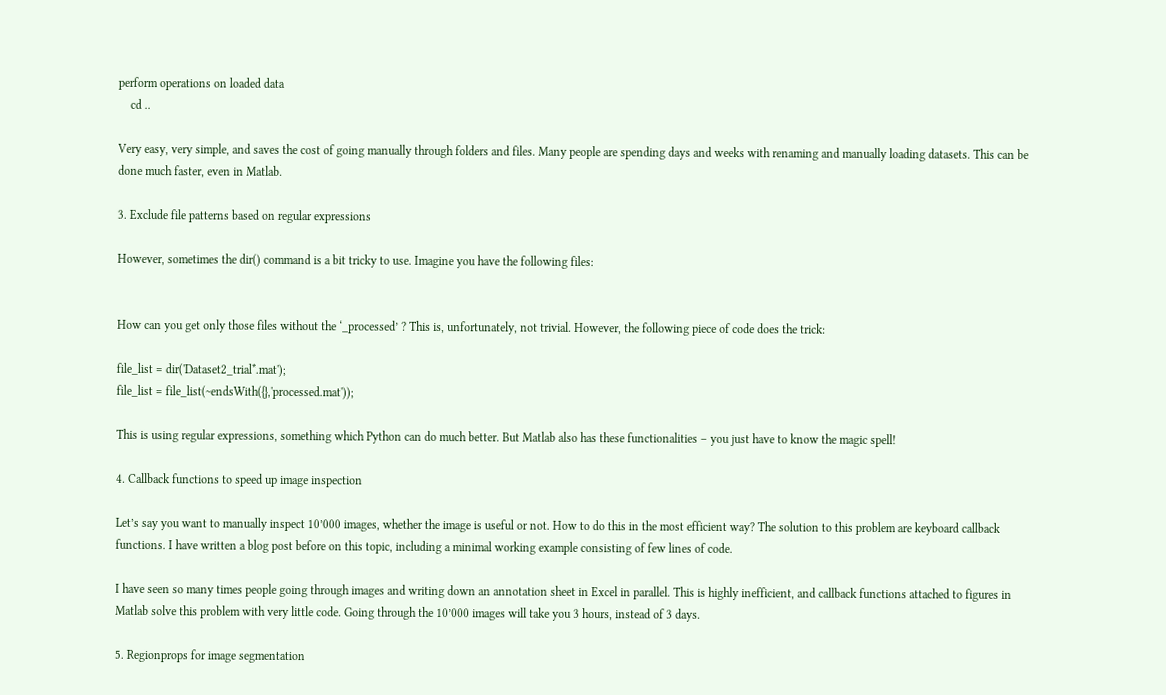perform operations on loaded data
    cd ..

Very easy, very simple, and saves the cost of going manually through folders and files. Many people are spending days and weeks with renaming and manually loading datasets. This can be done much faster, even in Matlab.

3. Exclude file patterns based on regular expressions

However, sometimes the dir() command is a bit tricky to use. Imagine you have the following files:


How can you get only those files without the ‘_processed’ ? This is, unfortunately, not trivial. However, the following piece of code does the trick:

file_list = dir('Dataset2_trial*.mat');
file_list = file_list(~endsWith({},'processed.mat'));

This is using regular expressions, something which Python can do much better. But Matlab also has these functionalities – you just have to know the magic spell!

4. Callback functions to speed up image inspection

Let’s say you want to manually inspect 10’000 images, whether the image is useful or not. How to do this in the most efficient way? The solution to this problem are keyboard callback functions. I have written a blog post before on this topic, including a minimal working example consisting of few lines of code.

I have seen so many times people going through images and writing down an annotation sheet in Excel in parallel. This is highly inefficient, and callback functions attached to figures in Matlab solve this problem with very little code. Going through the 10’000 images will take you 3 hours, instead of 3 days.

5. Regionprops for image segmentation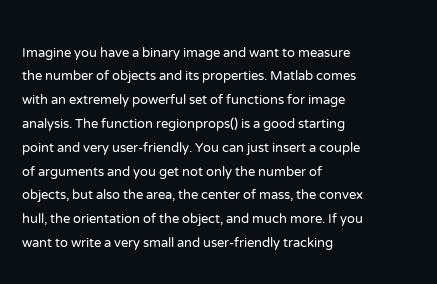Imagine you have a binary image and want to measure the number of objects and its properties. Matlab comes with an extremely powerful set of functions for image analysis. The function regionprops() is a good starting point and very user-friendly. You can just insert a couple of arguments and you get not only the number of objects, but also the area, the center of mass, the convex hull, the orientation of the object, and much more. If you want to write a very small and user-friendly tracking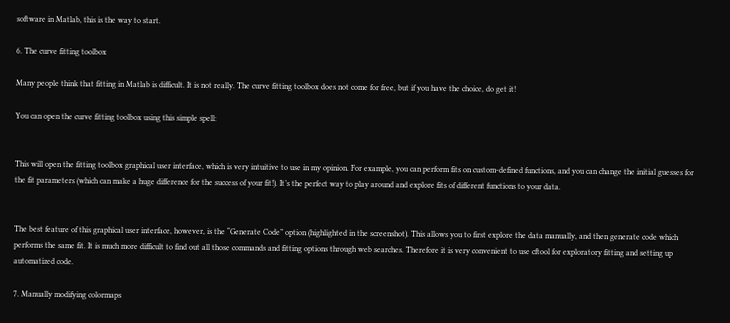software in Matlab, this is the way to start.

6. The curve fitting toolbox

Many people think that fitting in Matlab is difficult. It is not really. The curve fitting toolbox does not come for free, but if you have the choice, do get it!

You can open the curve fitting toolbox using this simple spell:


This will open the fitting toolbox graphical user interface, which is very intuitive to use in my opinion. For example, you can perform fits on custom-defined functions, and you can change the initial guesses for the fit parameters (which can make a huge difference for the success of your fit!). It’s the perfect way to play around and explore fits of different functions to your data.


The best feature of this graphical user interface, however, is the “Generate Code” option (highlighted in the screenshot). This allows you to first explore the data manually, and then generate code which performs the same fit. It is much more difficult to find out all those commands and fitting options through web searches. Therefore it is very convenient to use cftool for exploratory fitting and setting up automatized code.

7. Manually modifying colormaps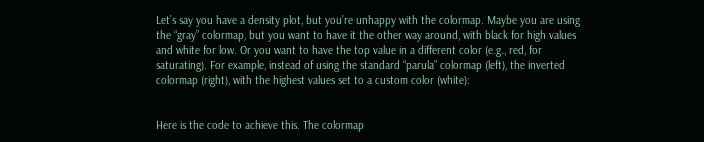Let’s say you have a density plot, but you’re unhappy with the colormap. Maybe you are using the “gray” colormap, but you want to have it the other way around, with black for high values and white for low. Or you want to have the top value in a different color (e.g., red, for saturating). For example, instead of using the standard “parula” colormap (left), the inverted colormap (right), with the highest values set to a custom color (white):


Here is the code to achieve this. The colormap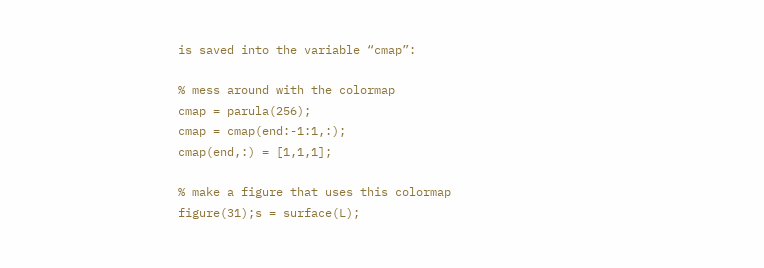is saved into the variable “cmap”:

% mess around with the colormap
cmap = parula(256);
cmap = cmap(end:-1:1,:);
cmap(end,:) = [1,1,1];

% make a figure that uses this colormap
figure(31);s = surface(L);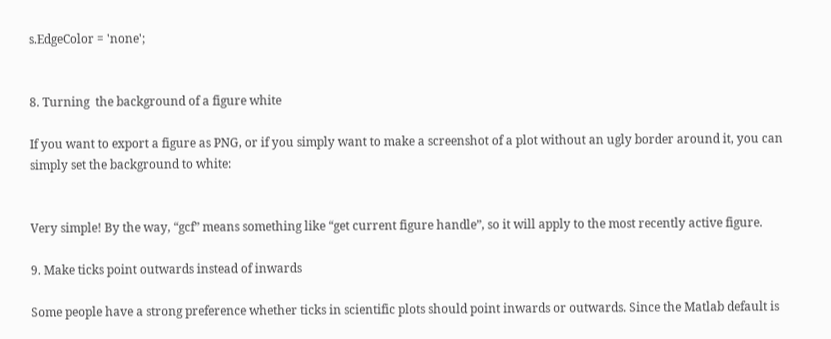s.EdgeColor = 'none';


8. Turning  the background of a figure white

If you want to export a figure as PNG, or if you simply want to make a screenshot of a plot without an ugly border around it, you can simply set the background to white:


Very simple! By the way, “gcf” means something like “get current figure handle”, so it will apply to the most recently active figure.

9. Make ticks point outwards instead of inwards

Some people have a strong preference whether ticks in scientific plots should point inwards or outwards. Since the Matlab default is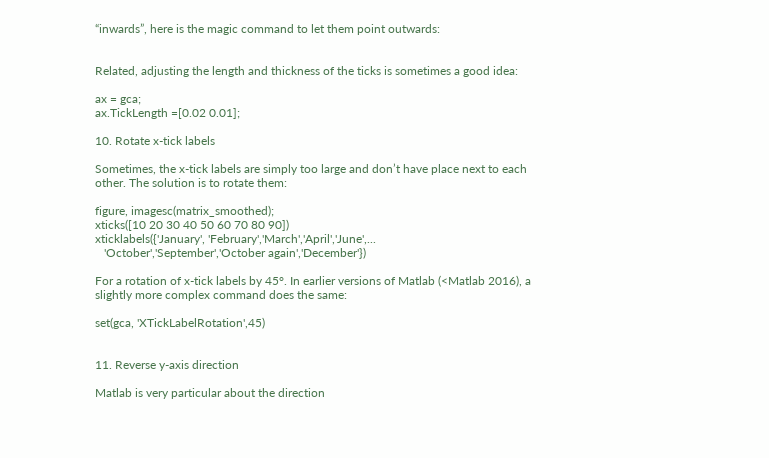“inwards”, here is the magic command to let them point outwards:


Related, adjusting the length and thickness of the ticks is sometimes a good idea:

ax = gca;
ax.TickLength =[0.02 0.01];

10. Rotate x-tick labels

Sometimes, the x-tick labels are simply too large and don’t have place next to each other. The solution is to rotate them:

figure, imagesc(matrix_smoothed);
xticks([10 20 30 40 50 60 70 80 90])
xticklabels({'January', 'February','March','April','June',...
   'October','September','October again','December'})

For a rotation of x-tick labels by 45°. In earlier versions of Matlab (<Matlab 2016), a slightly more complex command does the same:

set(gca, 'XTickLabelRotation',45)


11. Reverse y-axis direction

Matlab is very particular about the direction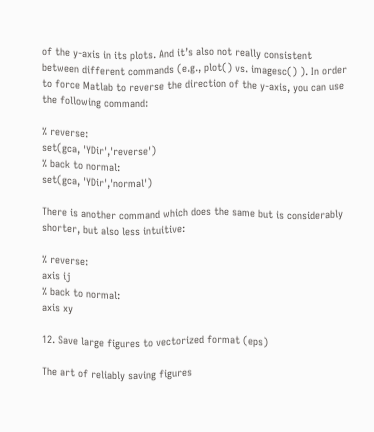of the y-axis in its plots. And it’s also not really consistent between different commands (e.g., plot() vs. imagesc() ). In order to force Matlab to reverse the direction of the y-axis, you can use the following command:

% reverse:
set(gca, 'YDir','reverse')
% back to normal:
set(gca, 'YDir','normal')

There is another command which does the same but is considerably shorter, but also less intuitive:

% reverse:
axis ij
% back to normal:
axis xy

12. Save large figures to vectorized format (eps)

The art of reliably saving figures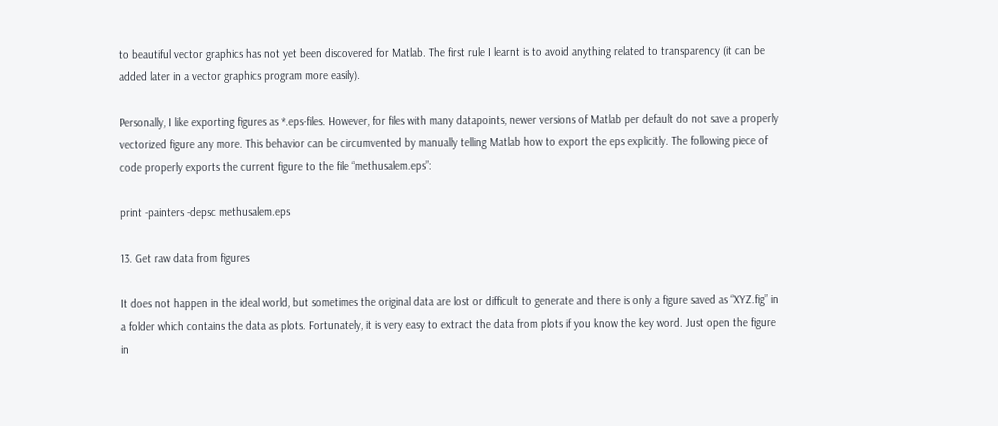to beautiful vector graphics has not yet been discovered for Matlab. The first rule I learnt is to avoid anything related to transparency (it can be added later in a vector graphics program more easily).

Personally, I like exporting figures as *.eps-files. However, for files with many datapoints, newer versions of Matlab per default do not save a properly vectorized figure any more. This behavior can be circumvented by manually telling Matlab how to export the eps explicitly. The following piece of code properly exports the current figure to the file “methusalem.eps”:

print -painters -depsc methusalem.eps

13. Get raw data from figures

It does not happen in the ideal world, but sometimes the original data are lost or difficult to generate and there is only a figure saved as “XYZ.fig” in a folder which contains the data as plots. Fortunately, it is very easy to extract the data from plots if you know the key word. Just open the figure in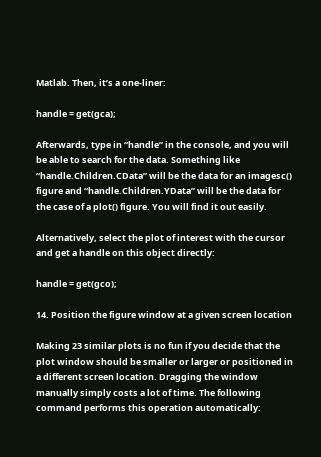Matlab. Then, it’s a one-liner:

handle = get(gca);

Afterwards, type in “handle” in the console, and you will be able to search for the data. Something like “handle.Children.CData” will be the data for an imagesc() figure and “handle.Children.YData” will be the data for the case of a plot() figure. You will find it out easily.

Alternatively, select the plot of interest with the cursor and get a handle on this object directly:

handle = get(gco);

14. Position the figure window at a given screen location

Making 23 similar plots is no fun if you decide that the plot window should be smaller or larger or positioned in a different screen location. Dragging the window manually simply costs a lot of time. The following command performs this operation automatically: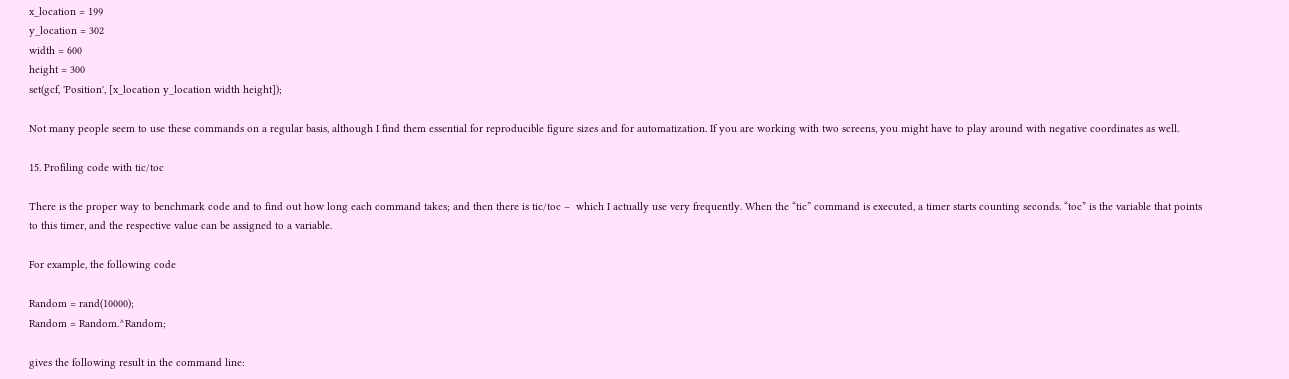x_location = 199
y_location = 302
width = 600
height = 300
set(gcf, 'Position', [x_location y_location width height]);

Not many people seem to use these commands on a regular basis, although I find them essential for reproducible figure sizes and for automatization. If you are working with two screens, you might have to play around with negative coordinates as well.

15. Profiling code with tic/toc

There is the proper way to benchmark code and to find out how long each command takes; and then there is tic/toc –  which I actually use very frequently. When the “tic” command is executed, a timer starts counting seconds. “toc” is the variable that points to this timer, and the respective value can be assigned to a variable.

For example, the following code

Random = rand(10000);
Random = Random.^Random;

gives the following result in the command line: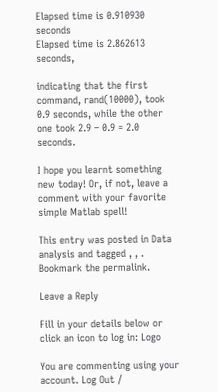Elapsed time is 0.910930 seconds
Elapsed time is 2.862613 seconds,

indicating that the first command, rand(10000), took 0.9 seconds, while the other one took 2.9 – 0.9 = 2.0 seconds.

I hope you learnt something new today! Or, if not, leave a comment with your favorite simple Matlab spell!

This entry was posted in Data analysis and tagged , , . Bookmark the permalink.

Leave a Reply

Fill in your details below or click an icon to log in: Logo

You are commenting using your account. Log Out /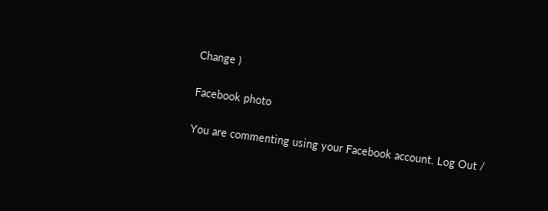Change )

Facebook photo

You are commenting using your Facebook account. Log Out /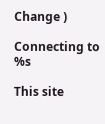Change )

Connecting to %s

This site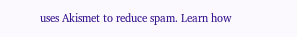uses Akismet to reduce spam. Learn how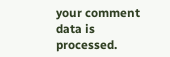your comment data is processed.